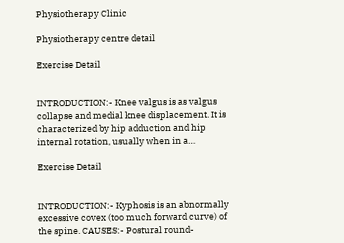Physiotherapy Clinic

Physiotherapy centre detail

Exercise Detail


INTRODUCTION:- Knee valgus is as valgus collapse and medial knee displacement. It is characterized by hip adduction and hip internal rotation, usually when in a…

Exercise Detail


INTRODUCTION:- Kyphosis is an abnormally excessive covex (too much forward curve) of the spine. CAUSES:- Postural round-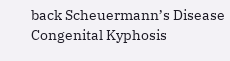back Scheuermann’s Disease Congenital Kyphosis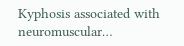Kyphosis associated with neuromuscular…